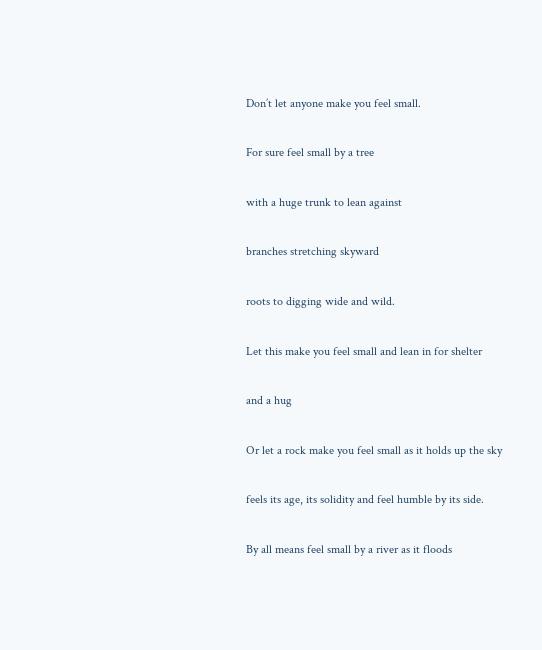Don’t let anyone make you feel small.

For sure feel small by a tree

with a huge trunk to lean against

branches stretching skyward

roots to digging wide and wild.

Let this make you feel small and lean in for shelter

and a hug

Or let a rock make you feel small as it holds up the sky

feels its age, its solidity and feel humble by its side.

By all means feel small by a river as it floods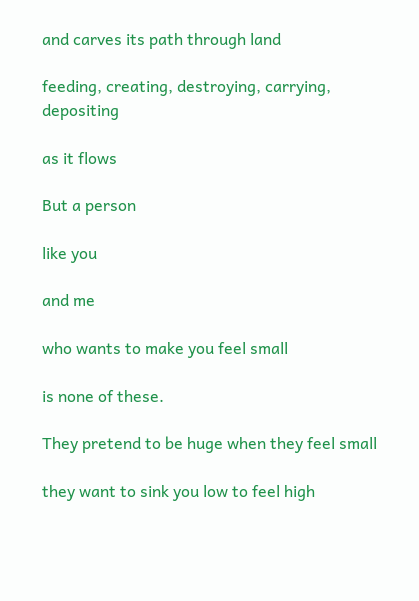and carves its path through land

feeding, creating, destroying, carrying, depositing

as it flows

But a person

like you

and me

who wants to make you feel small

is none of these.

They pretend to be huge when they feel small

they want to sink you low to feel high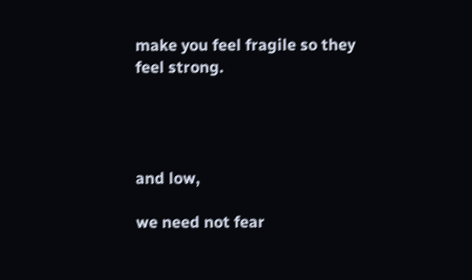make you feel fragile so they feel strong.




and low,

we need not fear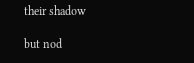their shadow

but nod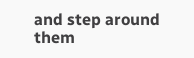and step around them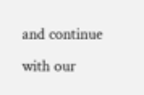and continue with our